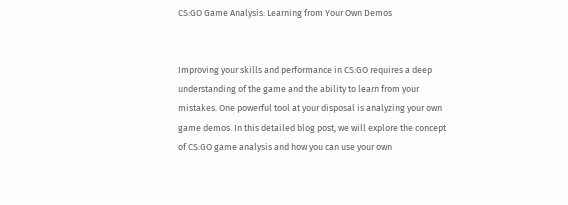CS:GO Game Analysis: Learning from Your Own Demos


Improving your skills and performance in CS:GO requires a deep understanding of the game and the ability to learn from your mistakes. One powerful tool at your disposal is analyzing your own game demos. In this detailed blog post, we will explore the concept of CS:GO game analysis and how you can use your own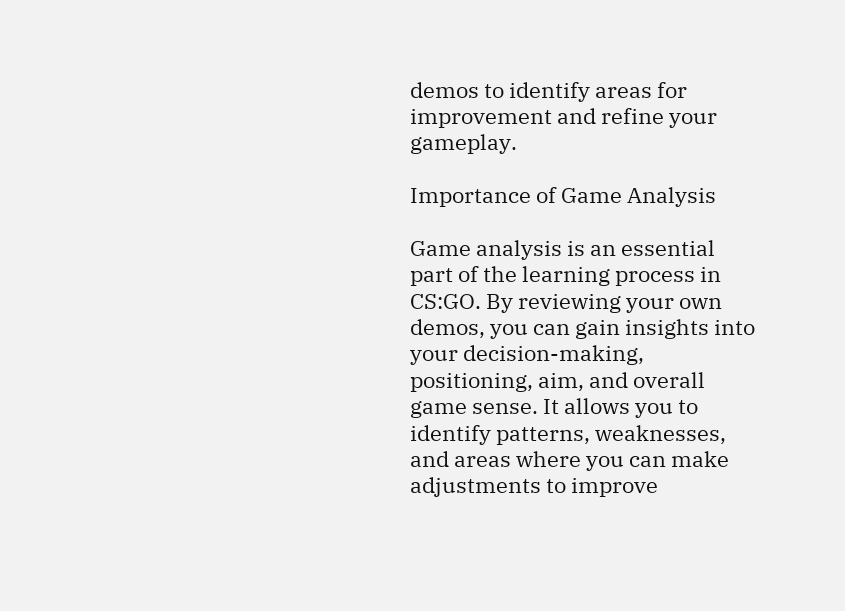demos to identify areas for improvement and refine your gameplay.

Importance of Game Analysis

Game analysis is an essential part of the learning process in CS:GO. By reviewing your own demos, you can gain insights into your decision-making, positioning, aim, and overall game sense. It allows you to identify patterns, weaknesses, and areas where you can make adjustments to improve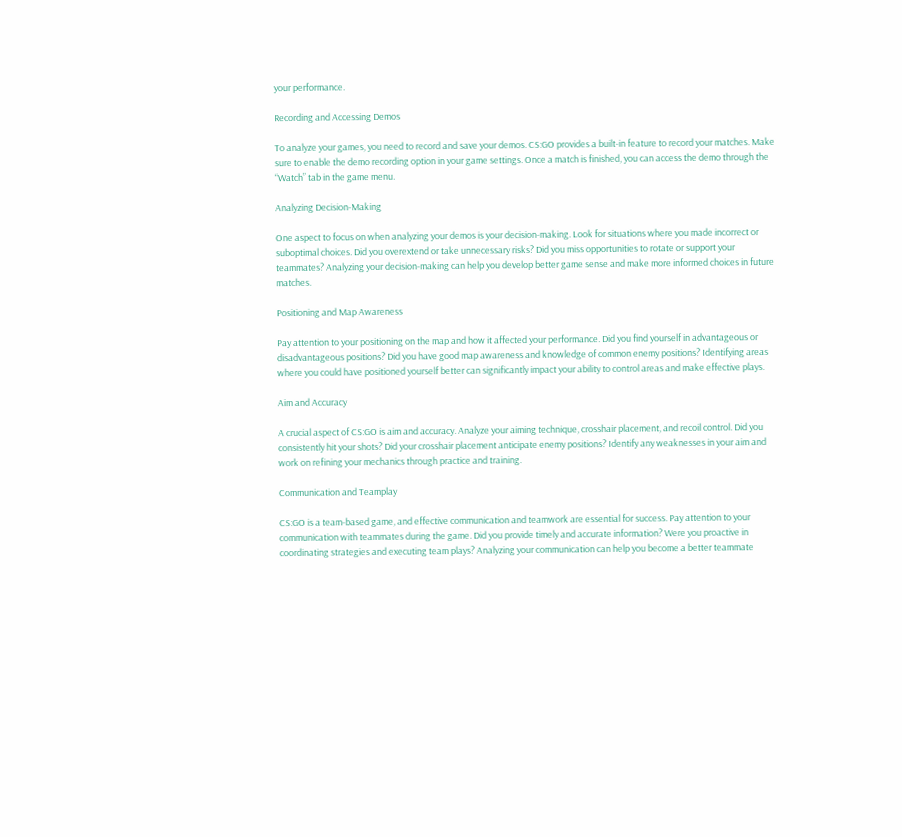your performance.

Recording and Accessing Demos

To analyze your games, you need to record and save your demos. CS:GO provides a built-in feature to record your matches. Make sure to enable the demo recording option in your game settings. Once a match is finished, you can access the demo through the “Watch” tab in the game menu.

Analyzing Decision-Making

One aspect to focus on when analyzing your demos is your decision-making. Look for situations where you made incorrect or suboptimal choices. Did you overextend or take unnecessary risks? Did you miss opportunities to rotate or support your teammates? Analyzing your decision-making can help you develop better game sense and make more informed choices in future matches.

Positioning and Map Awareness

Pay attention to your positioning on the map and how it affected your performance. Did you find yourself in advantageous or disadvantageous positions? Did you have good map awareness and knowledge of common enemy positions? Identifying areas where you could have positioned yourself better can significantly impact your ability to control areas and make effective plays.

Aim and Accuracy

A crucial aspect of CS:GO is aim and accuracy. Analyze your aiming technique, crosshair placement, and recoil control. Did you consistently hit your shots? Did your crosshair placement anticipate enemy positions? Identify any weaknesses in your aim and work on refining your mechanics through practice and training.

Communication and Teamplay

CS:GO is a team-based game, and effective communication and teamwork are essential for success. Pay attention to your communication with teammates during the game. Did you provide timely and accurate information? Were you proactive in coordinating strategies and executing team plays? Analyzing your communication can help you become a better teammate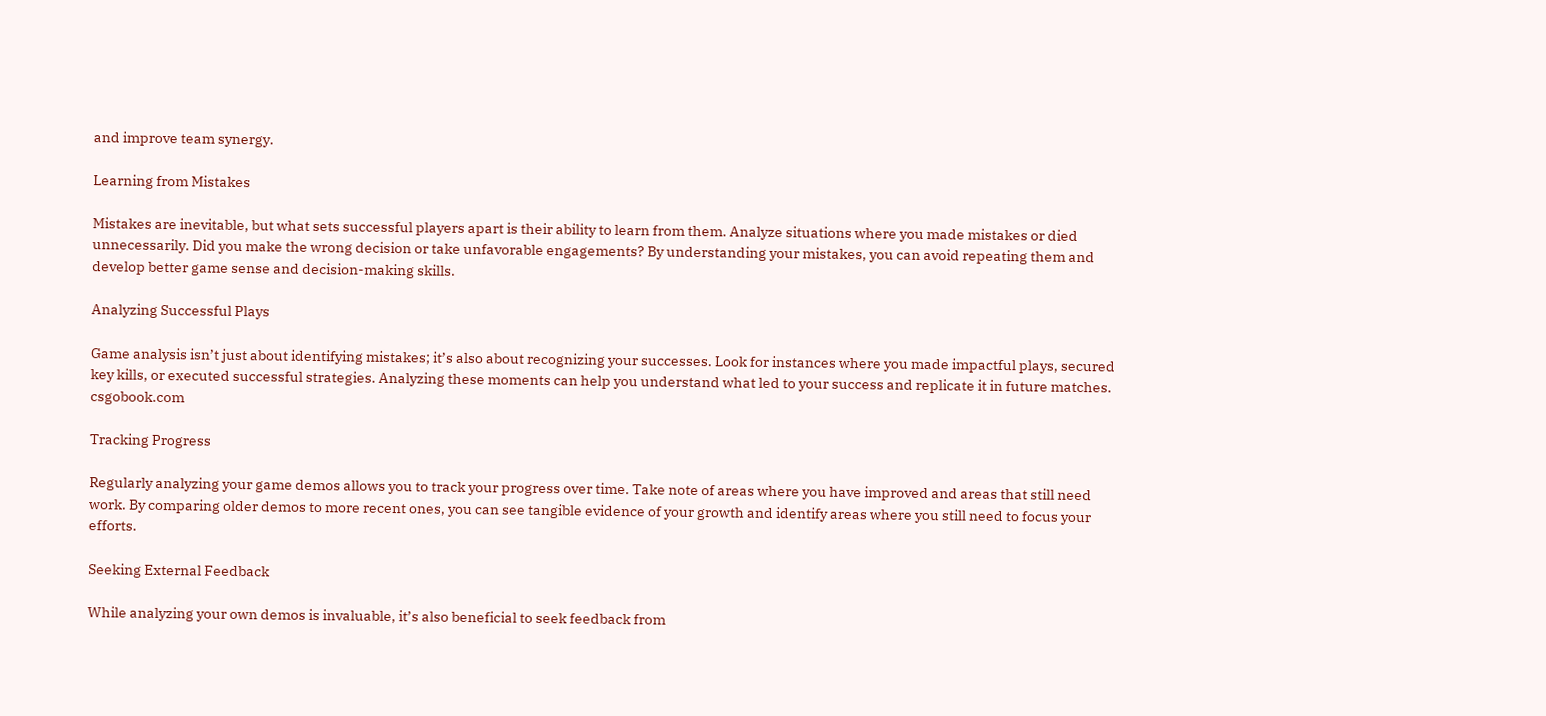and improve team synergy.

Learning from Mistakes

Mistakes are inevitable, but what sets successful players apart is their ability to learn from them. Analyze situations where you made mistakes or died unnecessarily. Did you make the wrong decision or take unfavorable engagements? By understanding your mistakes, you can avoid repeating them and develop better game sense and decision-making skills.

Analyzing Successful Plays

Game analysis isn’t just about identifying mistakes; it’s also about recognizing your successes. Look for instances where you made impactful plays, secured key kills, or executed successful strategies. Analyzing these moments can help you understand what led to your success and replicate it in future matches. csgobook.com

Tracking Progress

Regularly analyzing your game demos allows you to track your progress over time. Take note of areas where you have improved and areas that still need work. By comparing older demos to more recent ones, you can see tangible evidence of your growth and identify areas where you still need to focus your efforts.

Seeking External Feedback

While analyzing your own demos is invaluable, it’s also beneficial to seek feedback from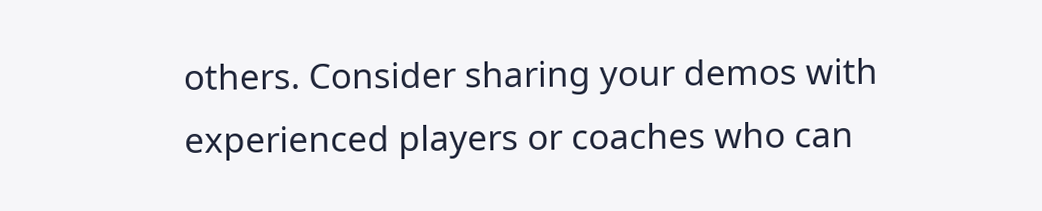others. Consider sharing your demos with experienced players or coaches who can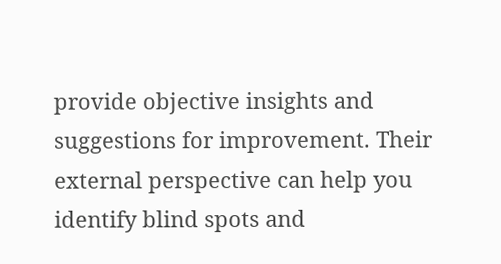provide objective insights and suggestions for improvement. Their external perspective can help you identify blind spots and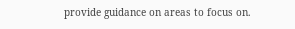provide guidance on areas to focus on.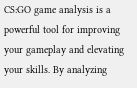CS:GO game analysis is a powerful tool for improving your gameplay and elevating your skills. By analyzing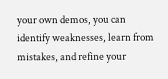your own demos, you can identify weaknesses, learn from mistakes, and refine your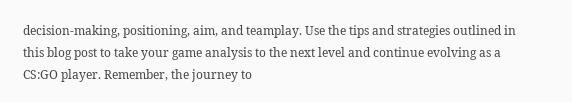decision-making, positioning, aim, and teamplay. Use the tips and strategies outlined in this blog post to take your game analysis to the next level and continue evolving as a CS:GO player. Remember, the journey to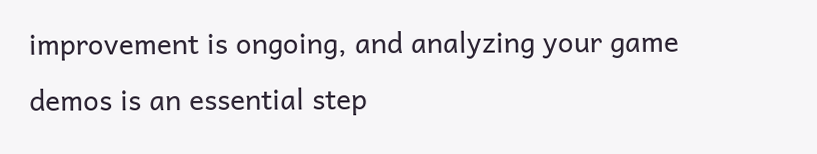improvement is ongoing, and analyzing your game demos is an essential step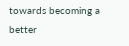towards becoming a better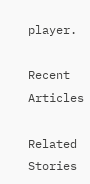player.

Recent Articles

Related Stories